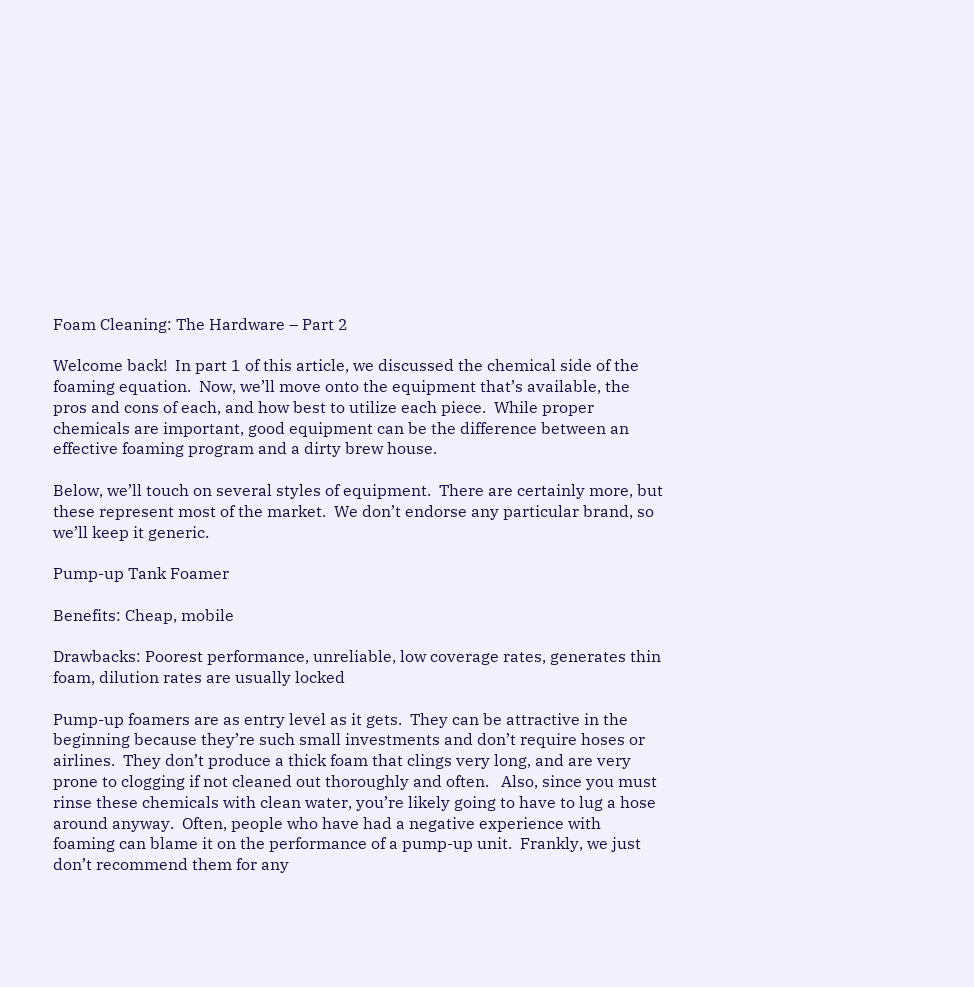Foam Cleaning: The Hardware – Part 2

Welcome back!  In part 1 of this article, we discussed the chemical side of the foaming equation.  Now, we’ll move onto the equipment that’s available, the pros and cons of each, and how best to utilize each piece.  While proper chemicals are important, good equipment can be the difference between an effective foaming program and a dirty brew house.

Below, we’ll touch on several styles of equipment.  There are certainly more, but these represent most of the market.  We don’t endorse any particular brand, so we’ll keep it generic.

Pump-up Tank Foamer

Benefits: Cheap, mobile

Drawbacks: Poorest performance, unreliable, low coverage rates, generates thin foam, dilution rates are usually locked

Pump-up foamers are as entry level as it gets.  They can be attractive in the beginning because they’re such small investments and don’t require hoses or airlines.  They don’t produce a thick foam that clings very long, and are very prone to clogging if not cleaned out thoroughly and often.   Also, since you must rinse these chemicals with clean water, you’re likely going to have to lug a hose around anyway.  Often, people who have had a negative experience with foaming can blame it on the performance of a pump-up unit.  Frankly, we just don’t recommend them for any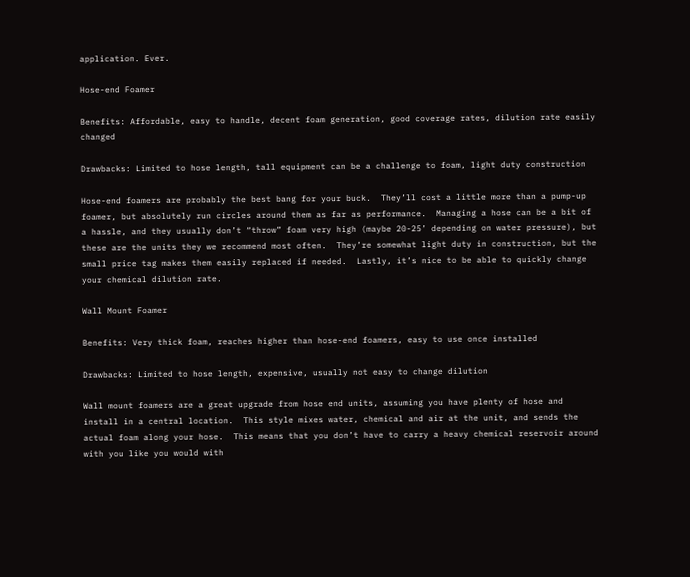application. Ever.

Hose-end Foamer

Benefits: Affordable, easy to handle, decent foam generation, good coverage rates, dilution rate easily   changed

Drawbacks: Limited to hose length, tall equipment can be a challenge to foam, light duty construction

Hose-end foamers are probably the best bang for your buck.  They’ll cost a little more than a pump-up foamer, but absolutely run circles around them as far as performance.  Managing a hose can be a bit of a hassle, and they usually don’t “throw” foam very high (maybe 20-25’ depending on water pressure), but these are the units they we recommend most often.  They’re somewhat light duty in construction, but the small price tag makes them easily replaced if needed.  Lastly, it’s nice to be able to quickly change your chemical dilution rate.

Wall Mount Foamer

Benefits: Very thick foam, reaches higher than hose-end foamers, easy to use once installed

Drawbacks: Limited to hose length, expensive, usually not easy to change dilution

Wall mount foamers are a great upgrade from hose end units, assuming you have plenty of hose and install in a central location.  This style mixes water, chemical and air at the unit, and sends the actual foam along your hose.  This means that you don’t have to carry a heavy chemical reservoir around with you like you would with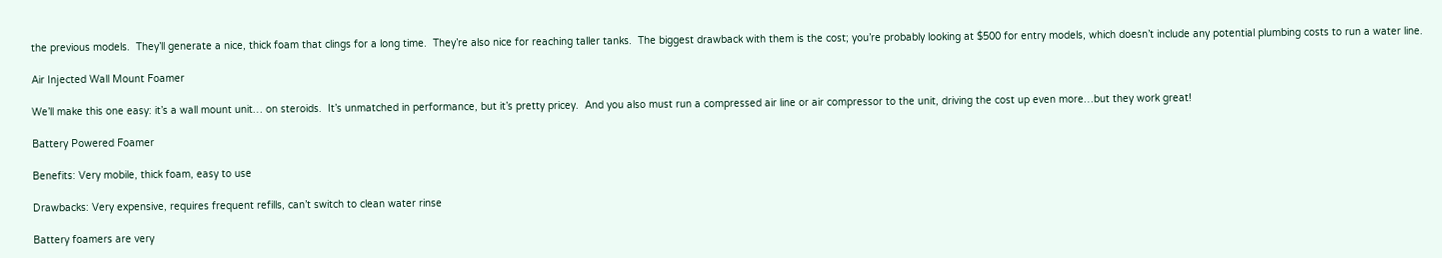the previous models.  They’ll generate a nice, thick foam that clings for a long time.  They’re also nice for reaching taller tanks.  The biggest drawback with them is the cost; you’re probably looking at $500 for entry models, which doesn’t include any potential plumbing costs to run a water line.

Air Injected Wall Mount Foamer

We’ll make this one easy: it’s a wall mount unit… on steroids.  It’s unmatched in performance, but it’s pretty pricey.  And you also must run a compressed air line or air compressor to the unit, driving the cost up even more…but they work great!

Battery Powered Foamer

Benefits: Very mobile, thick foam, easy to use

Drawbacks: Very expensive, requires frequent refills, can’t switch to clean water rinse

Battery foamers are very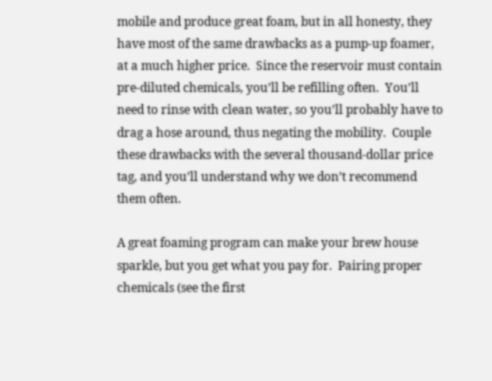mobile and produce great foam, but in all honesty, they have most of the same drawbacks as a pump-up foamer, at a much higher price.  Since the reservoir must contain pre-diluted chemicals, you’ll be refilling often.  You’ll need to rinse with clean water, so you’ll probably have to drag a hose around, thus negating the mobility.  Couple these drawbacks with the several thousand-dollar price tag, and you’ll understand why we don’t recommend them often.

A great foaming program can make your brew house sparkle, but you get what you pay for.  Pairing proper chemicals (see the first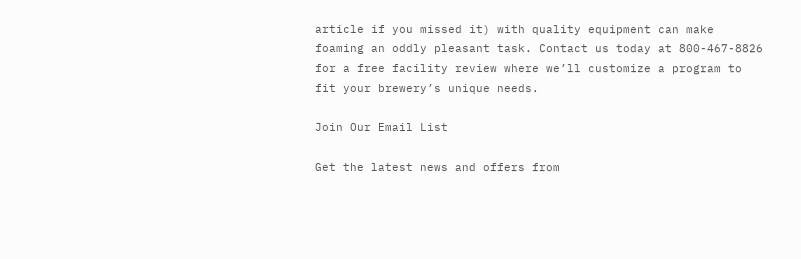article if you missed it) with quality equipment can make foaming an oddly pleasant task. Contact us today at 800-467-8826 for a free facility review where we’ll customize a program to fit your brewery’s unique needs.

Join Our Email List

Get the latest news and offers from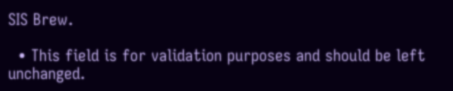SIS Brew.

  • This field is for validation purposes and should be left unchanged.